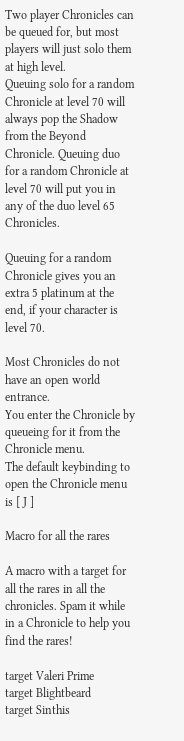Two player Chronicles can be queued for, but most players will just solo them at high level.
Queuing solo for a random Chronicle at level 70 will always pop the Shadow from the Beyond Chronicle. Queuing duo for a random Chronicle at level 70 will put you in any of the duo level 65 Chronicles.

Queuing for a random Chronicle gives you an extra 5 platinum at the end, if your character is level 70.

Most Chronicles do not have an open world entrance.
You enter the Chronicle by queueing for it from the Chronicle menu.
The default keybinding to open the Chronicle menu is [ J ]

Macro for all the rares

A macro with a target for all the rares in all the chronicles. Spam it while in a Chronicle to help you find the rares!

target Valeri Prime
target Blightbeard
target Sinthis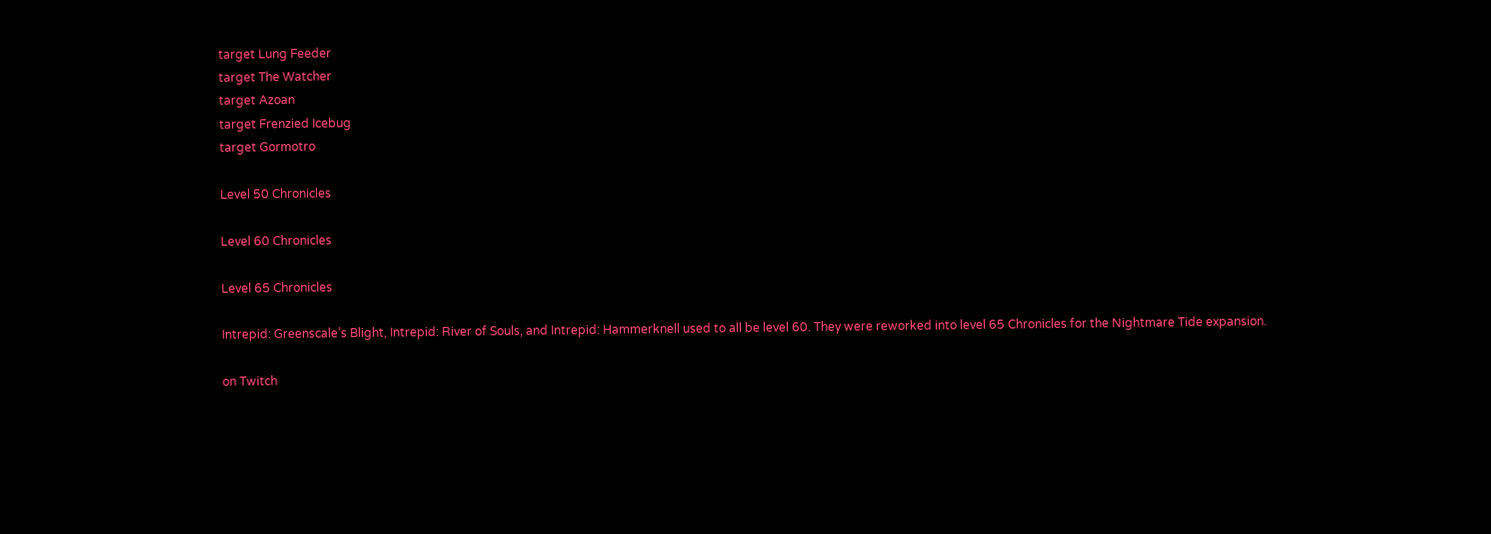target Lung Feeder
target The Watcher
target Azoan
target Frenzied Icebug
target Gormotro

Level 50 Chronicles

Level 60 Chronicles

Level 65 Chronicles

Intrepid: Greenscale’s Blight, Intrepid: River of Souls, and Intrepid: Hammerknell used to all be level 60. They were reworked into level 65 Chronicles for the Nightmare Tide expansion.

on Twitch